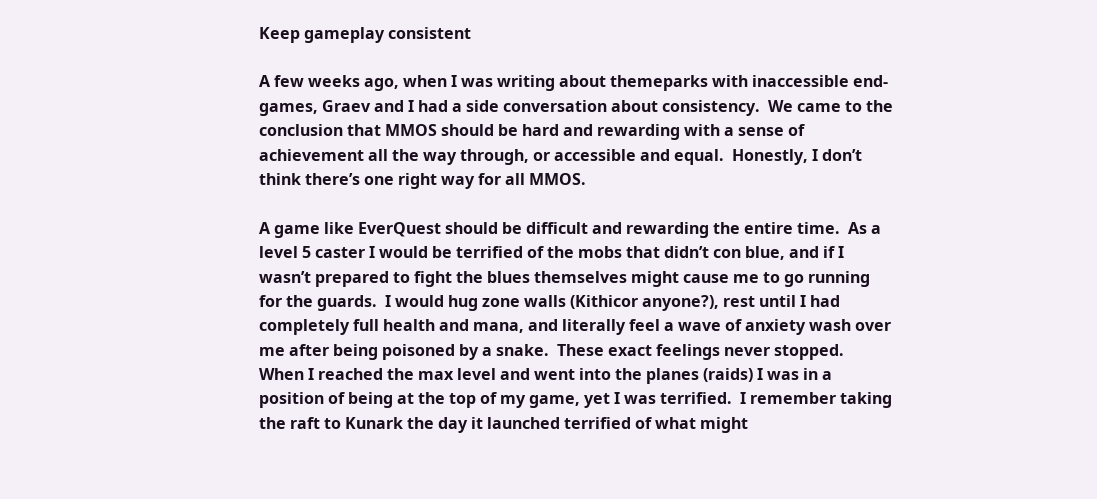Keep gameplay consistent

A few weeks ago, when I was writing about themeparks with inaccessible end-games, Graev and I had a side conversation about consistency.  We came to the conclusion that MMOS should be hard and rewarding with a sense of achievement all the way through, or accessible and equal.  Honestly, I don’t think there’s one right way for all MMOS.

A game like EverQuest should be difficult and rewarding the entire time.  As a level 5 caster I would be terrified of the mobs that didn’t con blue, and if I wasn’t prepared to fight the blues themselves might cause me to go running for the guards.  I would hug zone walls (Kithicor anyone?), rest until I had completely full health and mana, and literally feel a wave of anxiety wash over me after being poisoned by a snake.  These exact feelings never stopped.  When I reached the max level and went into the planes (raids) I was in a position of being at the top of my game, yet I was terrified.  I remember taking the raft to Kunark the day it launched terrified of what might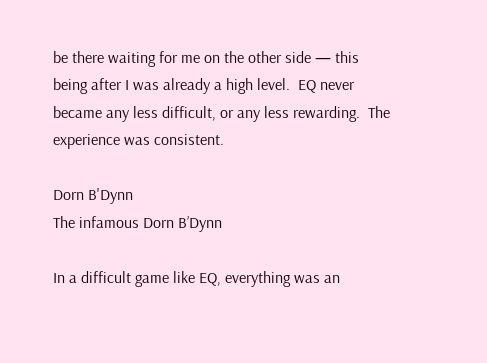be there waiting for me on the other side — this being after I was already a high level.  EQ never became any less difficult, or any less rewarding.  The experience was consistent.

Dorn B'Dynn
The infamous Dorn B’Dynn

In a difficult game like EQ, everything was an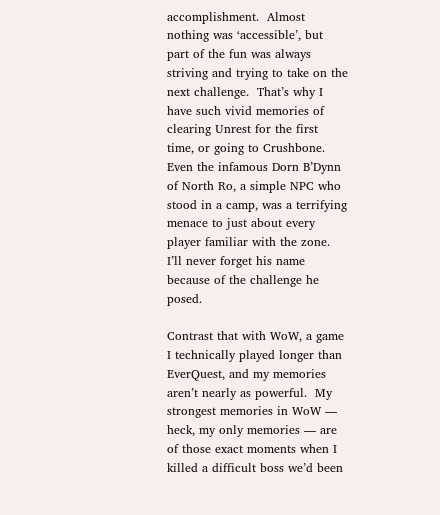accomplishment.  Almost nothing was ‘accessible’, but part of the fun was always striving and trying to take on the next challenge.  That’s why I have such vivid memories of clearing Unrest for the first time, or going to Crushbone.  Even the infamous Dorn B’Dynn of North Ro, a simple NPC who stood in a camp, was a terrifying menace to just about every player familiar with the zone.  I’ll never forget his name because of the challenge he posed.

Contrast that with WoW, a game I technically played longer than EverQuest, and my memories aren’t nearly as powerful.  My strongest memories in WoW — heck, my only memories — are of those exact moments when I killed a difficult boss we’d been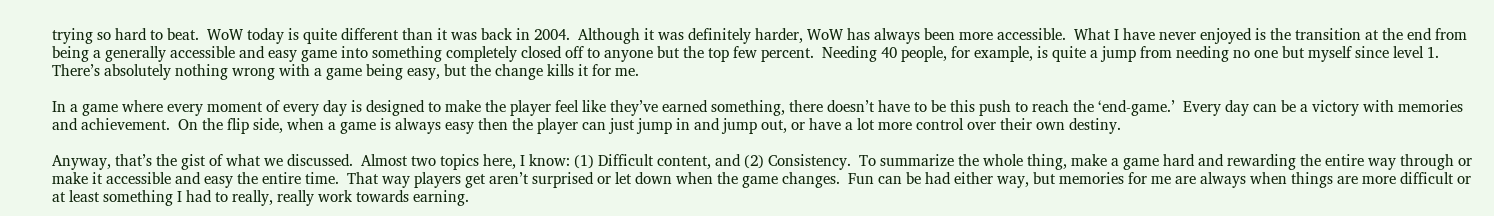trying so hard to beat.  WoW today is quite different than it was back in 2004.  Although it was definitely harder, WoW has always been more accessible.  What I have never enjoyed is the transition at the end from being a generally accessible and easy game into something completely closed off to anyone but the top few percent.  Needing 40 people, for example, is quite a jump from needing no one but myself since level 1.  There’s absolutely nothing wrong with a game being easy, but the change kills it for me.

In a game where every moment of every day is designed to make the player feel like they’ve earned something, there doesn’t have to be this push to reach the ‘end-game.’  Every day can be a victory with memories and achievement.  On the flip side, when a game is always easy then the player can just jump in and jump out, or have a lot more control over their own destiny.

Anyway, that’s the gist of what we discussed.  Almost two topics here, I know: (1) Difficult content, and (2) Consistency.  To summarize the whole thing, make a game hard and rewarding the entire way through or make it accessible and easy the entire time.  That way players get aren’t surprised or let down when the game changes.  Fun can be had either way, but memories for me are always when things are more difficult or at least something I had to really, really work towards earning.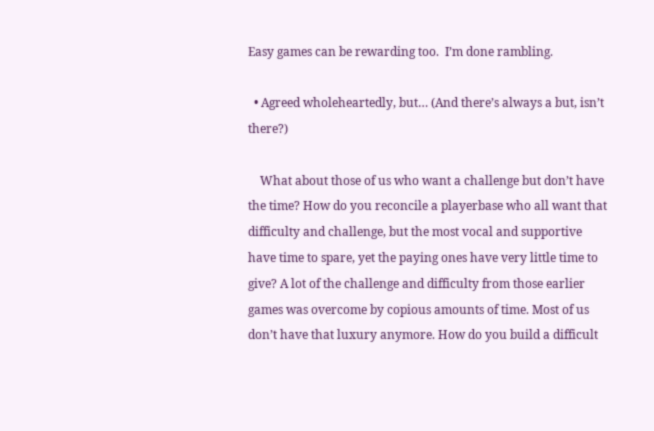Easy games can be rewarding too.  I’m done rambling.

  • Agreed wholeheartedly, but… (And there’s always a but, isn’t there?)

    What about those of us who want a challenge but don’t have the time? How do you reconcile a playerbase who all want that difficulty and challenge, but the most vocal and supportive have time to spare, yet the paying ones have very little time to give? A lot of the challenge and difficulty from those earlier games was overcome by copious amounts of time. Most of us don’t have that luxury anymore. How do you build a difficult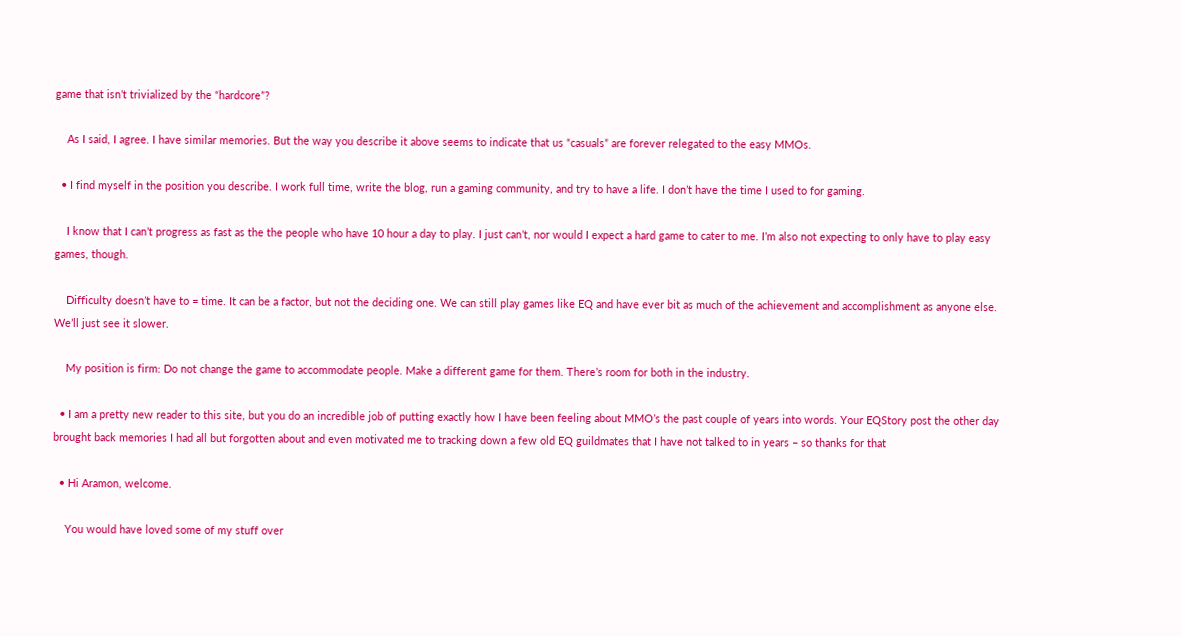game that isn’t trivialized by the “hardcore”?

    As I said, I agree. I have similar memories. But the way you describe it above seems to indicate that us “casuals” are forever relegated to the easy MMOs.

  • I find myself in the position you describe. I work full time, write the blog, run a gaming community, and try to have a life. I don’t have the time I used to for gaming.

    I know that I can’t progress as fast as the the people who have 10 hour a day to play. I just can’t, nor would I expect a hard game to cater to me. I’m also not expecting to only have to play easy games, though.

    Difficulty doesn’t have to = time. It can be a factor, but not the deciding one. We can still play games like EQ and have ever bit as much of the achievement and accomplishment as anyone else. We’ll just see it slower.

    My position is firm: Do not change the game to accommodate people. Make a different game for them. There’s room for both in the industry.

  • I am a pretty new reader to this site, but you do an incredible job of putting exactly how I have been feeling about MMO’s the past couple of years into words. Your EQStory post the other day brought back memories I had all but forgotten about and even motivated me to tracking down a few old EQ guildmates that I have not talked to in years – so thanks for that

  • Hi Aramon, welcome.

    You would have loved some of my stuff over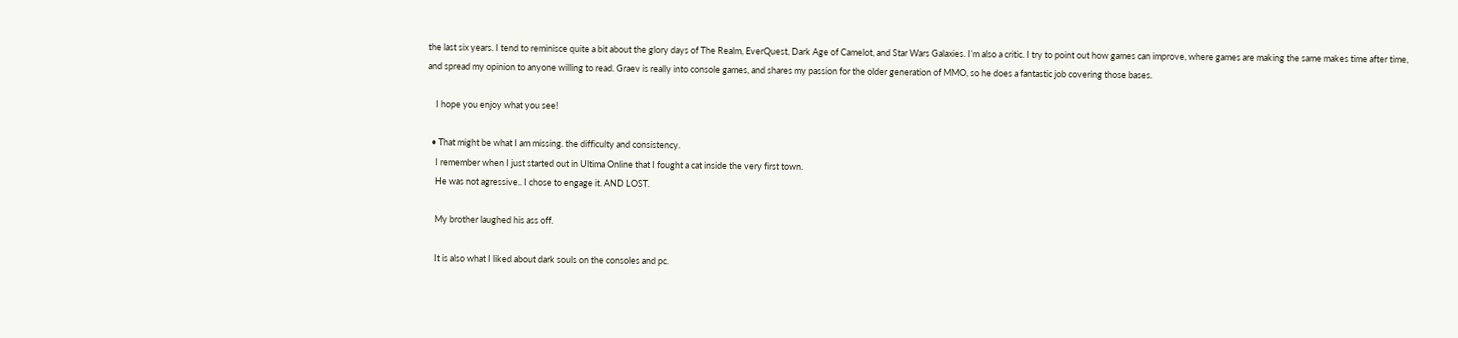the last six years. I tend to reminisce quite a bit about the glory days of The Realm, EverQuest, Dark Age of Camelot, and Star Wars Galaxies. I’m also a critic. I try to point out how games can improve, where games are making the same makes time after time, and spread my opinion to anyone willing to read. Graev is really into console games, and shares my passion for the older generation of MMO, so he does a fantastic job covering those bases.

    I hope you enjoy what you see!

  • That might be what I am missing. the difficulty and consistency.
    I remember when I just started out in Ultima Online that I fought a cat inside the very first town.
    He was not agressive.. I chose to engage it. AND LOST.

    My brother laughed his ass off.

    It is also what I liked about dark souls on the consoles and pc.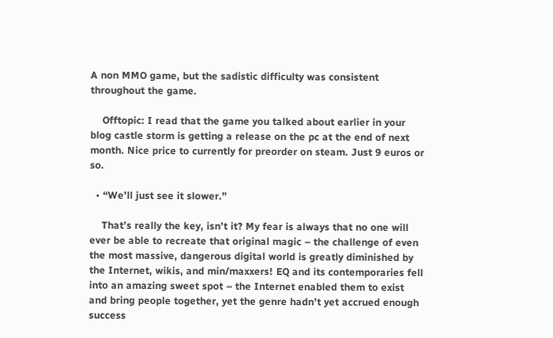A non MMO game, but the sadistic difficulty was consistent throughout the game.

    Offtopic: I read that the game you talked about earlier in your blog castle storm is getting a release on the pc at the end of next month. Nice price to currently for preorder on steam. Just 9 euros or so.

  • “We’ll just see it slower.”

    That’s really the key, isn’t it? My fear is always that no one will ever be able to recreate that original magic – the challenge of even the most massive, dangerous digital world is greatly diminished by the Internet, wikis, and min/maxxers! EQ and its contemporaries fell into an amazing sweet spot – the Internet enabled them to exist and bring people together, yet the genre hadn’t yet accrued enough success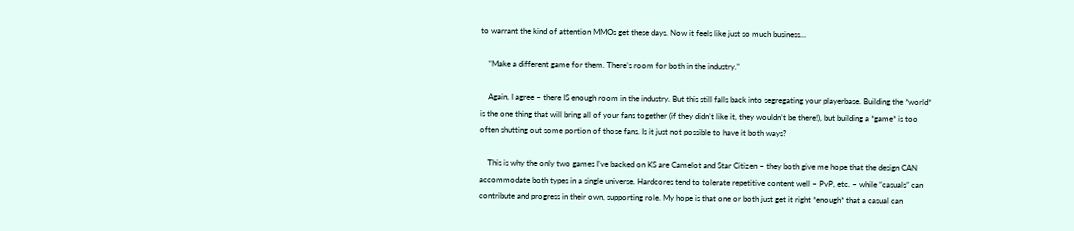to warrant the kind of attention MMOs get these days. Now it feels like just so much business…

    “Make a different game for them. There’s room for both in the industry.”

    Again, I agree – there IS enough room in the industry. But this still falls back into segregating your playerbase. Building the *world* is the one thing that will bring all of your fans together (if they didn’t like it, they wouldn’t be there!), but building a *game* is too often shutting out some portion of those fans. Is it just not possible to have it both ways?

    This is why the only two games I’ve backed on KS are Camelot and Star Citizen – they both give me hope that the design CAN accommodate both types in a single universe. Hardcores tend to tolerate repetitive content well – PvP, etc. – while “casuals” can contribute and progress in their own, supporting role. My hope is that one or both just get it right *enough* that a casual can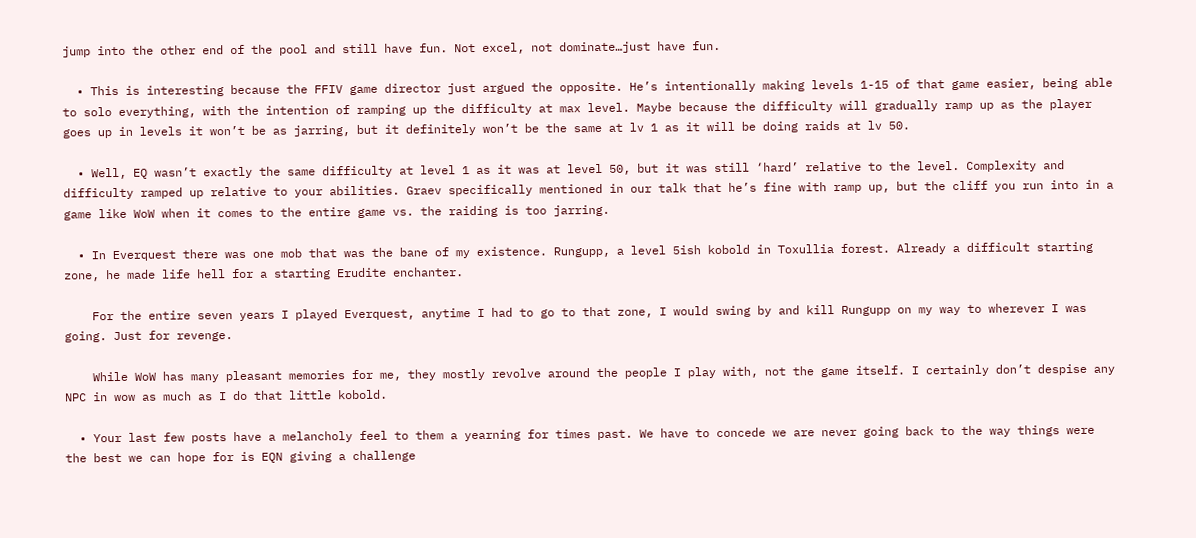jump into the other end of the pool and still have fun. Not excel, not dominate…just have fun.

  • This is interesting because the FFIV game director just argued the opposite. He’s intentionally making levels 1-15 of that game easier, being able to solo everything, with the intention of ramping up the difficulty at max level. Maybe because the difficulty will gradually ramp up as the player goes up in levels it won’t be as jarring, but it definitely won’t be the same at lv 1 as it will be doing raids at lv 50.

  • Well, EQ wasn’t exactly the same difficulty at level 1 as it was at level 50, but it was still ‘hard’ relative to the level. Complexity and difficulty ramped up relative to your abilities. Graev specifically mentioned in our talk that he’s fine with ramp up, but the cliff you run into in a game like WoW when it comes to the entire game vs. the raiding is too jarring.

  • In Everquest there was one mob that was the bane of my existence. Rungupp, a level 5ish kobold in Toxullia forest. Already a difficult starting zone, he made life hell for a starting Erudite enchanter.

    For the entire seven years I played Everquest, anytime I had to go to that zone, I would swing by and kill Rungupp on my way to wherever I was going. Just for revenge.

    While WoW has many pleasant memories for me, they mostly revolve around the people I play with, not the game itself. I certainly don’t despise any NPC in wow as much as I do that little kobold.

  • Your last few posts have a melancholy feel to them a yearning for times past. We have to concede we are never going back to the way things were the best we can hope for is EQN giving a challenge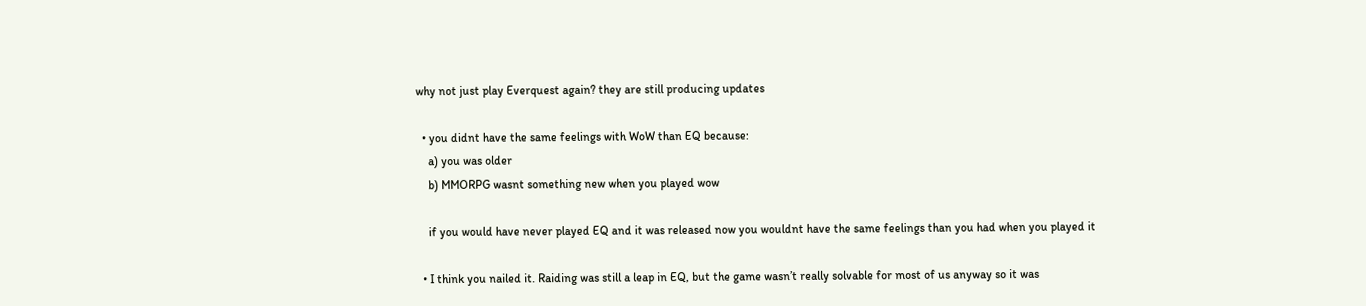why not just play Everquest again? they are still producing updates

  • you didnt have the same feelings with WoW than EQ because:
    a) you was older
    b) MMORPG wasnt something new when you played wow

    if you would have never played EQ and it was released now you wouldnt have the same feelings than you had when you played it

  • I think you nailed it. Raiding was still a leap in EQ, but the game wasn’t really solvable for most of us anyway so it was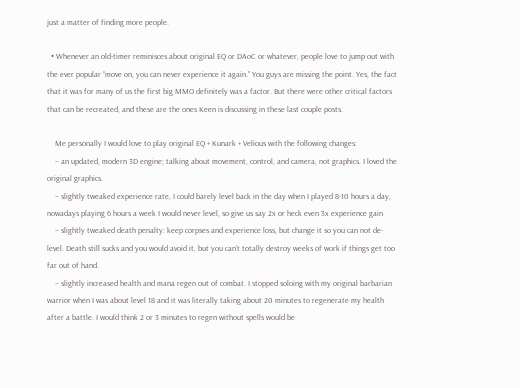just a matter of finding more people.

  • Whenever an old-timer reminisces about original EQ or DAoC or whatever, people love to jump out with the ever popular “move on, you can never experience it again.” You guys are missing the point. Yes, the fact that it was for many of us the first big MMO definitely was a factor. But there were other critical factors that can be recreated, and these are the ones Keen is discussing in these last couple posts.

    Me personally I would love to play original EQ + Kunark + Velious with the following changes:
    – an updated, modern 3D engine; talking about movement, control, and camera, not graphics. I loved the original graphics.
    – slightly tweaked experience rate, I could barely level back in the day when I played 8-10 hours a day, nowadays playing 6 hours a week I would never level, so give us say 2x or heck even 3x experience gain
    – slightly tweaked death penalty: keep corpses and experience loss, but change it so you can not de-level. Death still sucks and you would avoid it, but you can’t totally destroy weeks of work if things get too far out of hand.
    – slightly increased health and mana regen out of combat. I stopped soloing with my original barbarian warrior when I was about level 18 and it was literally taking about 20 minutes to regenerate my health after a battle. I would think 2 or 3 minutes to regen without spells would be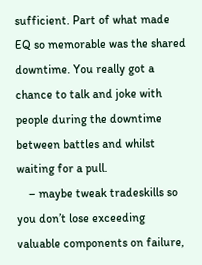sufficient. Part of what made EQ so memorable was the shared downtime. You really got a chance to talk and joke with people during the downtime between battles and whilst waiting for a pull.
    – maybe tweak tradeskills so you don’t lose exceeding valuable components on failure,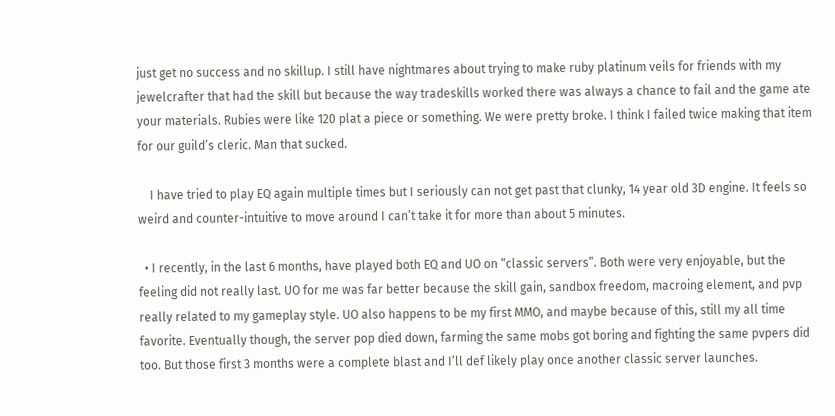just get no success and no skillup. I still have nightmares about trying to make ruby platinum veils for friends with my jewelcrafter that had the skill but because the way tradeskills worked there was always a chance to fail and the game ate your materials. Rubies were like 120 plat a piece or something. We were pretty broke. I think I failed twice making that item for our guild’s cleric. Man that sucked.

    I have tried to play EQ again multiple times but I seriously can not get past that clunky, 14 year old 3D engine. It feels so weird and counter-intuitive to move around I can’t take it for more than about 5 minutes.

  • I recently, in the last 6 months, have played both EQ and UO on “classic servers”. Both were very enjoyable, but the feeling did not really last. UO for me was far better because the skill gain, sandbox freedom, macroing element, and pvp really related to my gameplay style. UO also happens to be my first MMO, and maybe because of this, still my all time favorite. Eventually though, the server pop died down, farming the same mobs got boring and fighting the same pvpers did too. But those first 3 months were a complete blast and I’ll def likely play once another classic server launches.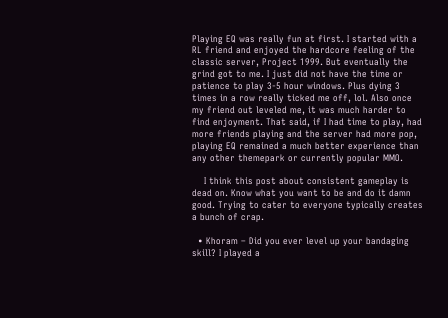Playing EQ was really fun at first. I started with a RL friend and enjoyed the hardcore feeling of the classic server, Project 1999. But eventually the grind got to me. I just did not have the time or patience to play 3-5 hour windows. Plus dying 3 times in a row really ticked me off, lol. Also once my friend out leveled me, it was much harder to find enjoyment. That said, if I had time to play, had more friends playing and the server had more pop, playing EQ remained a much better experience than any other themepark or currently popular MMO.

    I think this post about consistent gameplay is dead on. Know what you want to be and do it damn good. Trying to cater to everyone typically creates a bunch of crap.

  • Khoram – Did you ever level up your bandaging skill? I played a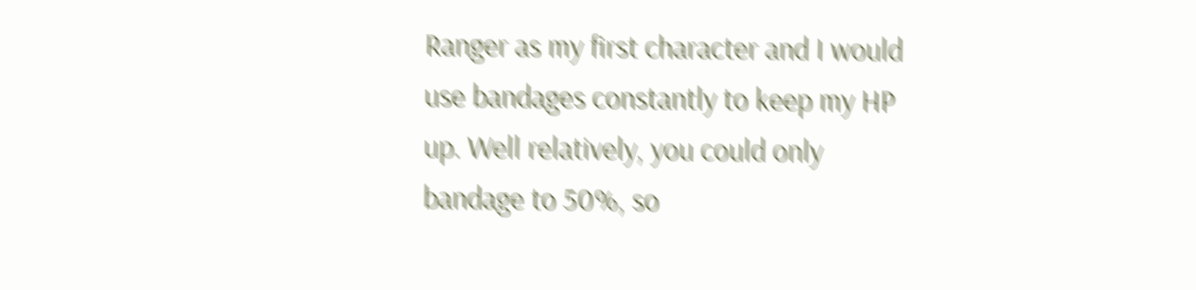Ranger as my first character and I would use bandages constantly to keep my HP up. Well relatively, you could only bandage to 50%, so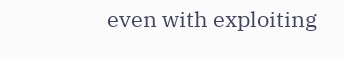even with exploiting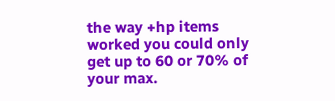the way +hp items worked you could only get up to 60 or 70% of your max.